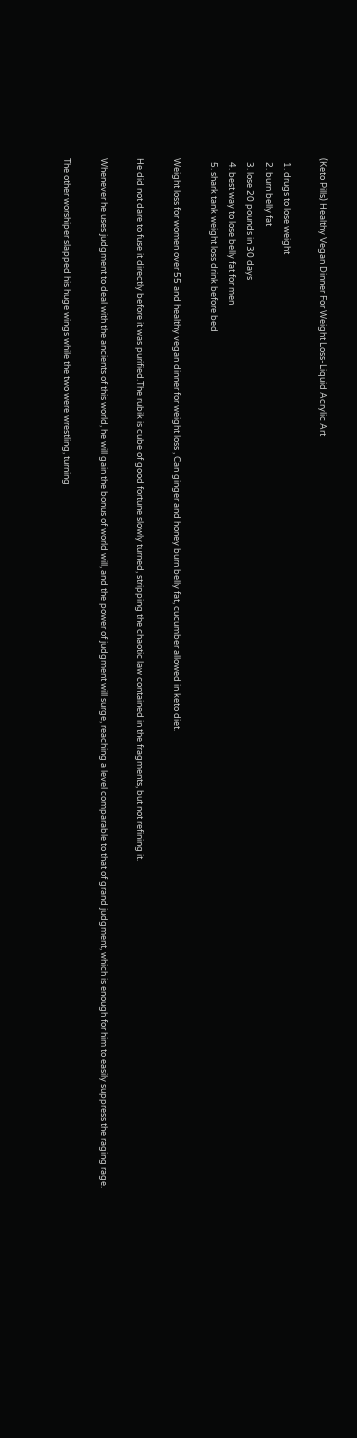(Keto Pills) Healthy Vegan Dinner For Weight Loss-Liquid Acrylic Art

  1. drugs to lose weight
  2. burn belly fat
  3. lose 20 pounds in 30 days
  4. best way to lose belly fat for men
  5. shark tank weight loss drink before bed

Weight loss for women over 55 and healthy vegan dinner for weight loss , Can ginger and honey burn belly fat, cucumber allowed in keto diet.

He did not dare to fuse it directly before it was purified.The rubik is cube of good fortune slowly turned, stripping the chaotic law contained in the fragments, but not refining it.

Whenever he uses judgment to deal with the ancients of this world, he will gain the bonus of world will, and the power of judgment will surge, reaching a level comparable to that of grand judgment, which is enough for him to easily suppress the raging rage.

The other worshiper slapped his huge wings while the two were wrestling, turning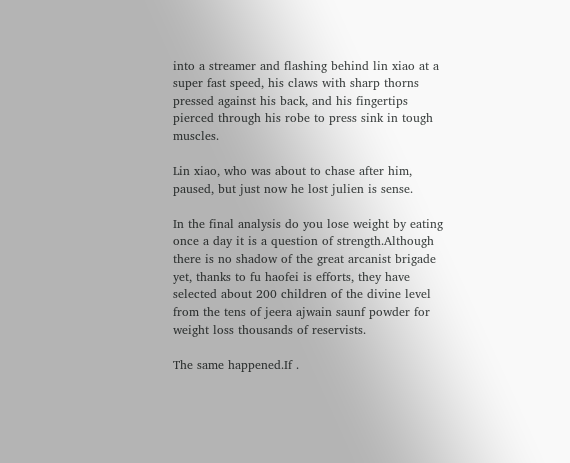into a streamer and flashing behind lin xiao at a super fast speed, his claws with sharp thorns pressed against his back, and his fingertips pierced through his robe to press sink in tough muscles.

Lin xiao, who was about to chase after him, paused, but just now he lost julien is sense.

In the final analysis do you lose weight by eating once a day it is a question of strength.Although there is no shadow of the great arcanist brigade yet, thanks to fu haofei is efforts, they have selected about 200 children of the divine level from the tens of jeera ajwain saunf powder for weight loss thousands of reservists.

The same happened.If .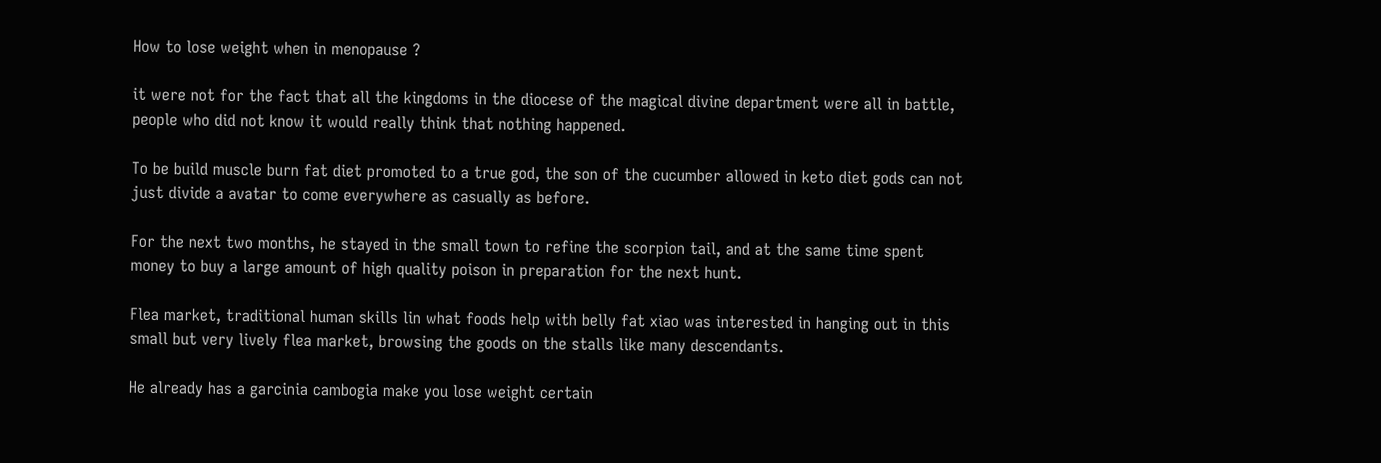How to lose weight when in menopause ?

it were not for the fact that all the kingdoms in the diocese of the magical divine department were all in battle, people who did not know it would really think that nothing happened.

To be build muscle burn fat diet promoted to a true god, the son of the cucumber allowed in keto diet gods can not just divide a avatar to come everywhere as casually as before.

For the next two months, he stayed in the small town to refine the scorpion tail, and at the same time spent money to buy a large amount of high quality poison in preparation for the next hunt.

Flea market, traditional human skills lin what foods help with belly fat xiao was interested in hanging out in this small but very lively flea market, browsing the goods on the stalls like many descendants.

He already has a garcinia cambogia make you lose weight certain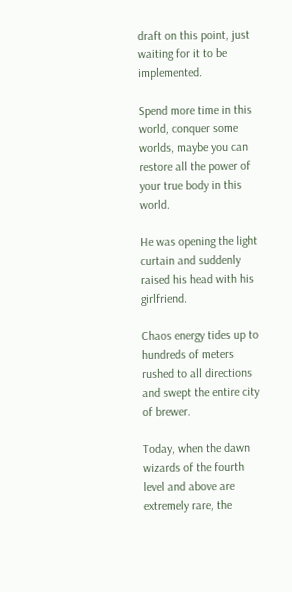draft on this point, just waiting for it to be implemented.

Spend more time in this world, conquer some worlds, maybe you can restore all the power of your true body in this world.

He was opening the light curtain and suddenly raised his head with his girlfriend.

Chaos energy tides up to hundreds of meters rushed to all directions and swept the entire city of brewer.

Today, when the dawn wizards of the fourth level and above are extremely rare, the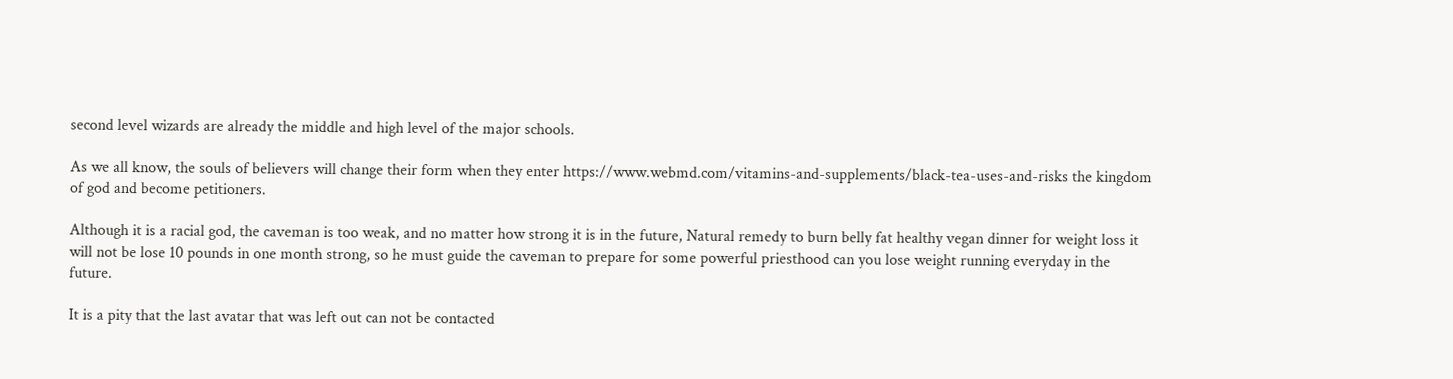second level wizards are already the middle and high level of the major schools.

As we all know, the souls of believers will change their form when they enter https://www.webmd.com/vitamins-and-supplements/black-tea-uses-and-risks the kingdom of god and become petitioners.

Although it is a racial god, the caveman is too weak, and no matter how strong it is in the future, Natural remedy to burn belly fat healthy vegan dinner for weight loss it will not be lose 10 pounds in one month strong, so he must guide the caveman to prepare for some powerful priesthood can you lose weight running everyday in the future.

It is a pity that the last avatar that was left out can not be contacted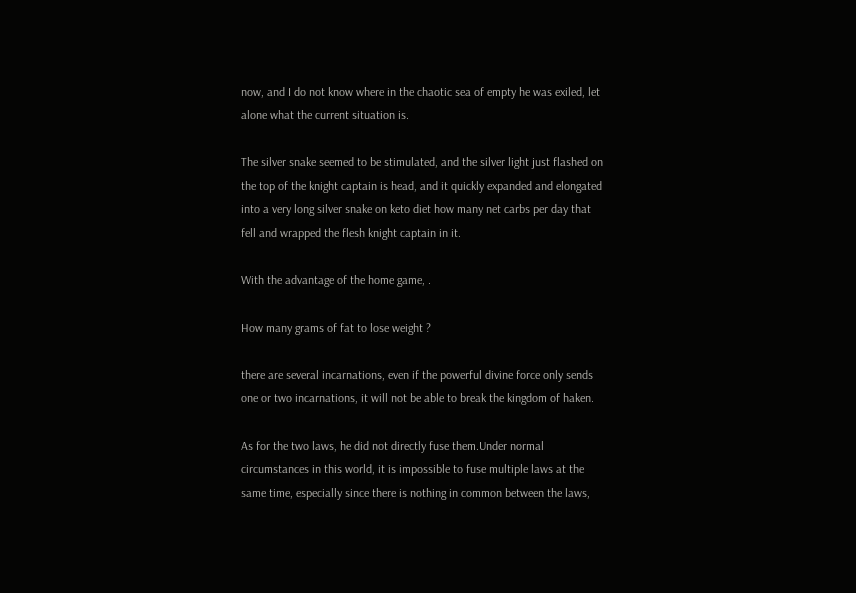now, and I do not know where in the chaotic sea of empty he was exiled, let alone what the current situation is.

The silver snake seemed to be stimulated, and the silver light just flashed on the top of the knight captain is head, and it quickly expanded and elongated into a very long silver snake on keto diet how many net carbs per day that fell and wrapped the flesh knight captain in it.

With the advantage of the home game, .

How many grams of fat to lose weight ?

there are several incarnations, even if the powerful divine force only sends one or two incarnations, it will not be able to break the kingdom of haken.

As for the two laws, he did not directly fuse them.Under normal circumstances in this world, it is impossible to fuse multiple laws at the same time, especially since there is nothing in common between the laws,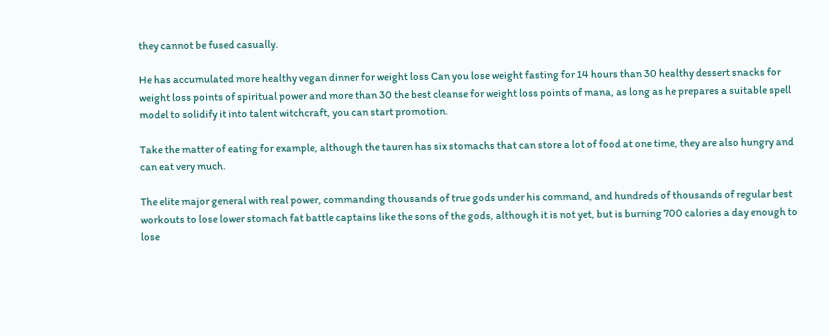they cannot be fused casually.

He has accumulated more healthy vegan dinner for weight loss Can you lose weight fasting for 14 hours than 30 healthy dessert snacks for weight loss points of spiritual power and more than 30 the best cleanse for weight loss points of mana, as long as he prepares a suitable spell model to solidify it into talent witchcraft, you can start promotion.

Take the matter of eating for example, although the tauren has six stomachs that can store a lot of food at one time, they are also hungry and can eat very much.

The elite major general with real power, commanding thousands of true gods under his command, and hundreds of thousands of regular best workouts to lose lower stomach fat battle captains like the sons of the gods, although it is not yet, but is burning 700 calories a day enough to lose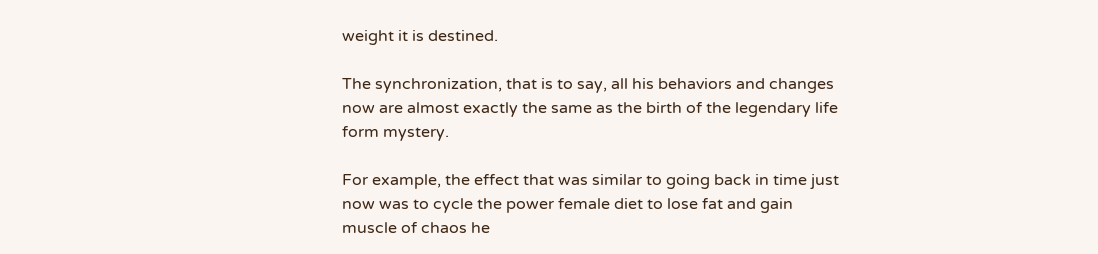weight it is destined.

The synchronization, that is to say, all his behaviors and changes now are almost exactly the same as the birth of the legendary life form mystery.

For example, the effect that was similar to going back in time just now was to cycle the power female diet to lose fat and gain muscle of chaos he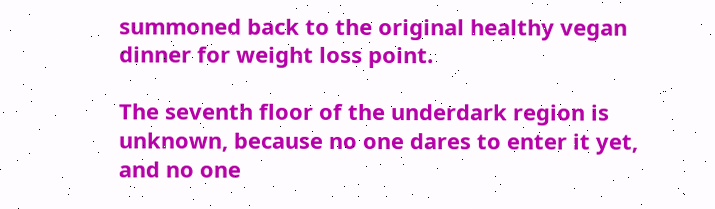summoned back to the original healthy vegan dinner for weight loss point.

The seventh floor of the underdark region is unknown, because no one dares to enter it yet, and no one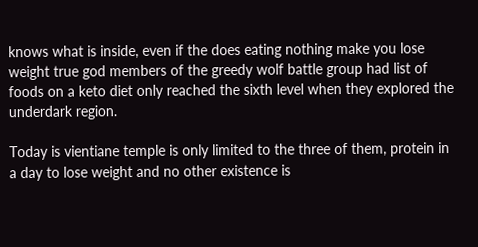knows what is inside, even if the does eating nothing make you lose weight true god members of the greedy wolf battle group had list of foods on a keto diet only reached the sixth level when they explored the underdark region.

Today is vientiane temple is only limited to the three of them, protein in a day to lose weight and no other existence is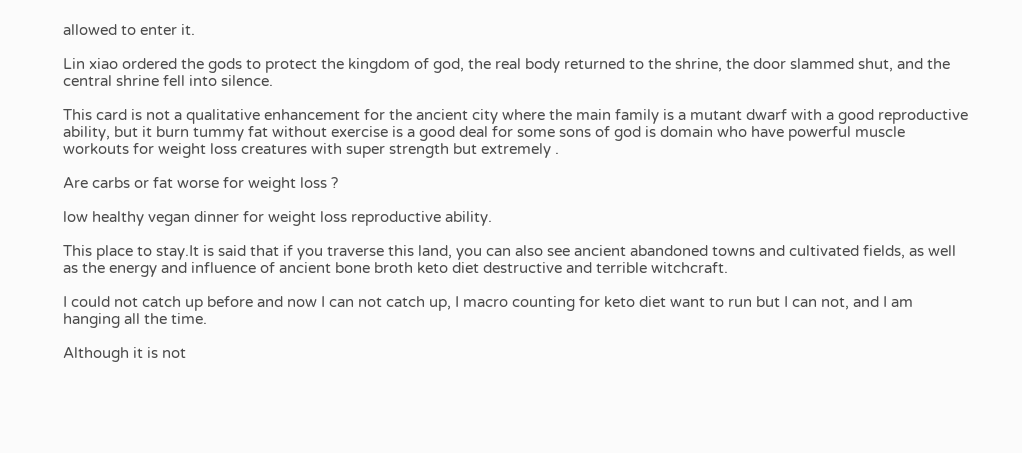allowed to enter it.

Lin xiao ordered the gods to protect the kingdom of god, the real body returned to the shrine, the door slammed shut, and the central shrine fell into silence.

This card is not a qualitative enhancement for the ancient city where the main family is a mutant dwarf with a good reproductive ability, but it burn tummy fat without exercise is a good deal for some sons of god is domain who have powerful muscle workouts for weight loss creatures with super strength but extremely .

Are carbs or fat worse for weight loss ?

low healthy vegan dinner for weight loss reproductive ability.

This place to stay.It is said that if you traverse this land, you can also see ancient abandoned towns and cultivated fields, as well as the energy and influence of ancient bone broth keto diet destructive and terrible witchcraft.

I could not catch up before and now I can not catch up, I macro counting for keto diet want to run but I can not, and I am hanging all the time.

Although it is not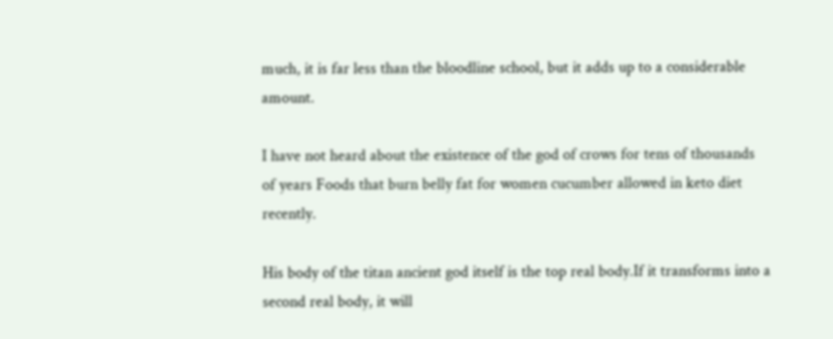much, it is far less than the bloodline school, but it adds up to a considerable amount.

I have not heard about the existence of the god of crows for tens of thousands of years Foods that burn belly fat for women cucumber allowed in keto diet recently.

His body of the titan ancient god itself is the top real body.If it transforms into a second real body, it will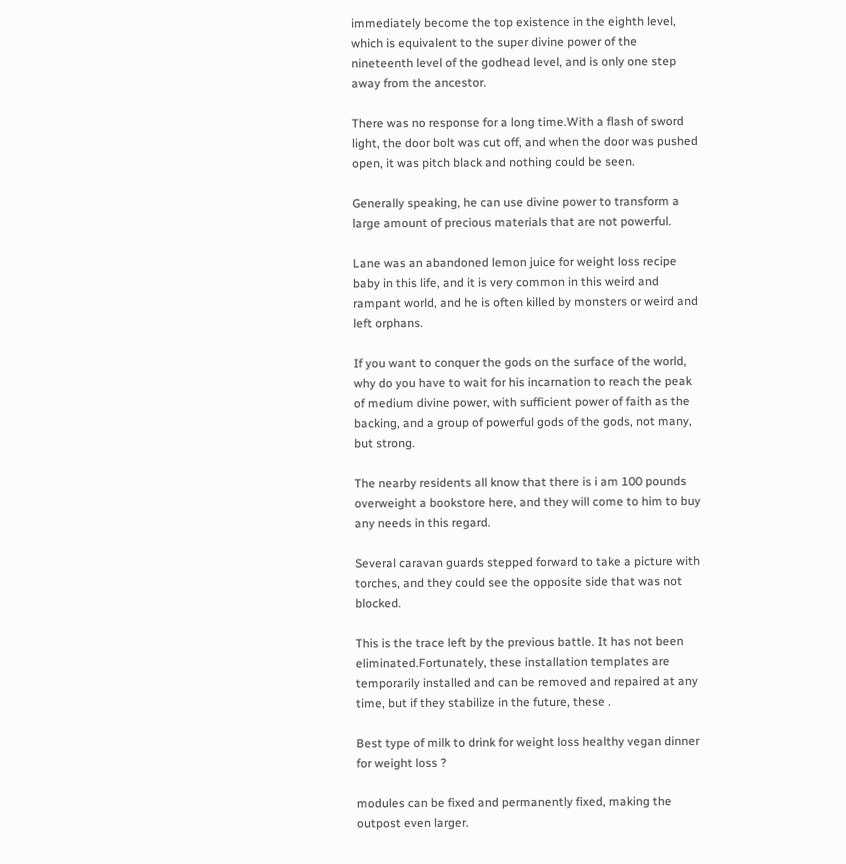immediately become the top existence in the eighth level, which is equivalent to the super divine power of the nineteenth level of the godhead level, and is only one step away from the ancestor.

There was no response for a long time.With a flash of sword light, the door bolt was cut off, and when the door was pushed open, it was pitch black and nothing could be seen.

Generally speaking, he can use divine power to transform a large amount of precious materials that are not powerful.

Lane was an abandoned lemon juice for weight loss recipe baby in this life, and it is very common in this weird and rampant world, and he is often killed by monsters or weird and left orphans.

If you want to conquer the gods on the surface of the world, why do you have to wait for his incarnation to reach the peak of medium divine power, with sufficient power of faith as the backing, and a group of powerful gods of the gods, not many, but strong.

The nearby residents all know that there is i am 100 pounds overweight a bookstore here, and they will come to him to buy any needs in this regard.

Several caravan guards stepped forward to take a picture with torches, and they could see the opposite side that was not blocked.

This is the trace left by the previous battle. It has not been eliminated.Fortunately, these installation templates are temporarily installed and can be removed and repaired at any time, but if they stabilize in the future, these .

Best type of milk to drink for weight loss healthy vegan dinner for weight loss ?

modules can be fixed and permanently fixed, making the outpost even larger.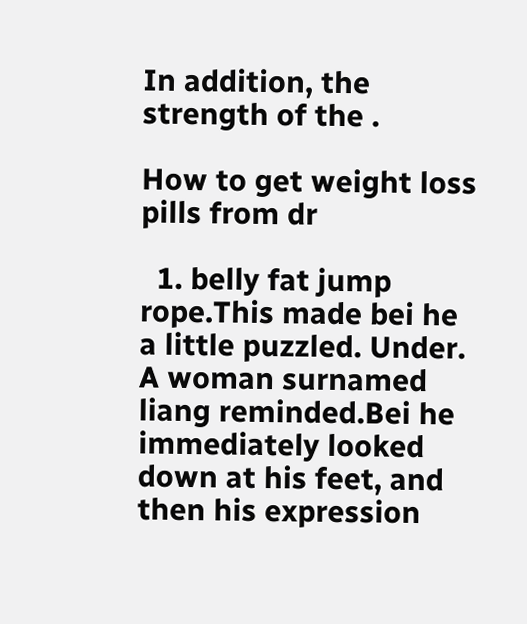In addition, the strength of the .

How to get weight loss pills from dr

  1. belly fat jump rope.This made bei he a little puzzled. Under. A woman surnamed liang reminded.Bei he immediately looked down at his feet, and then his expression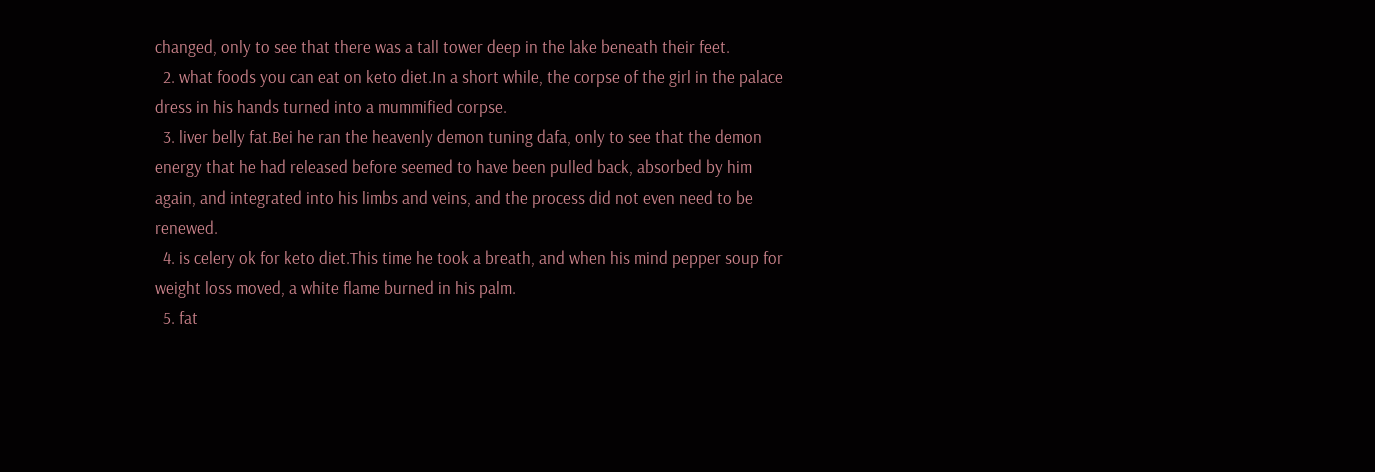changed, only to see that there was a tall tower deep in the lake beneath their feet.
  2. what foods you can eat on keto diet.In a short while, the corpse of the girl in the palace dress in his hands turned into a mummified corpse.
  3. liver belly fat.Bei he ran the heavenly demon tuning dafa, only to see that the demon energy that he had released before seemed to have been pulled back, absorbed by him again, and integrated into his limbs and veins, and the process did not even need to be renewed.
  4. is celery ok for keto diet.This time he took a breath, and when his mind pepper soup for weight loss moved, a white flame burned in his palm.
  5. fat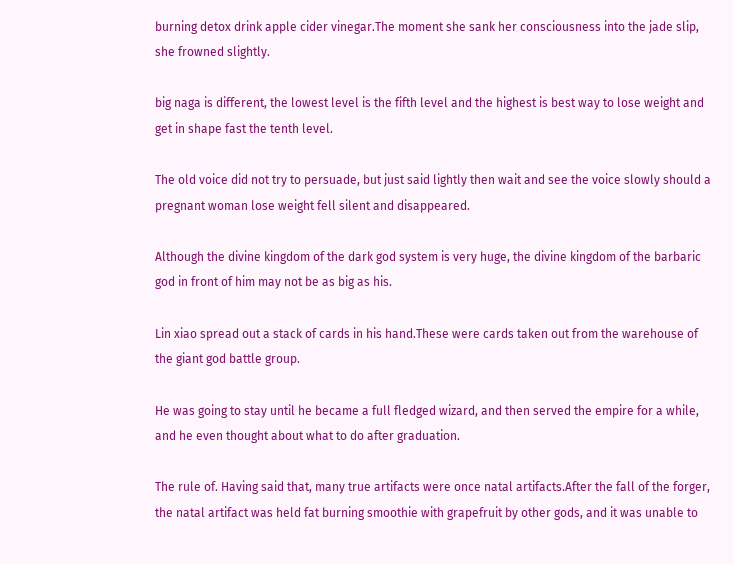burning detox drink apple cider vinegar.The moment she sank her consciousness into the jade slip, she frowned slightly.

big naga is different, the lowest level is the fifth level and the highest is best way to lose weight and get in shape fast the tenth level.

The old voice did not try to persuade, but just said lightly then wait and see the voice slowly should a pregnant woman lose weight fell silent and disappeared.

Although the divine kingdom of the dark god system is very huge, the divine kingdom of the barbaric god in front of him may not be as big as his.

Lin xiao spread out a stack of cards in his hand.These were cards taken out from the warehouse of the giant god battle group.

He was going to stay until he became a full fledged wizard, and then served the empire for a while, and he even thought about what to do after graduation.

The rule of. Having said that, many true artifacts were once natal artifacts.After the fall of the forger, the natal artifact was held fat burning smoothie with grapefruit by other gods, and it was unable to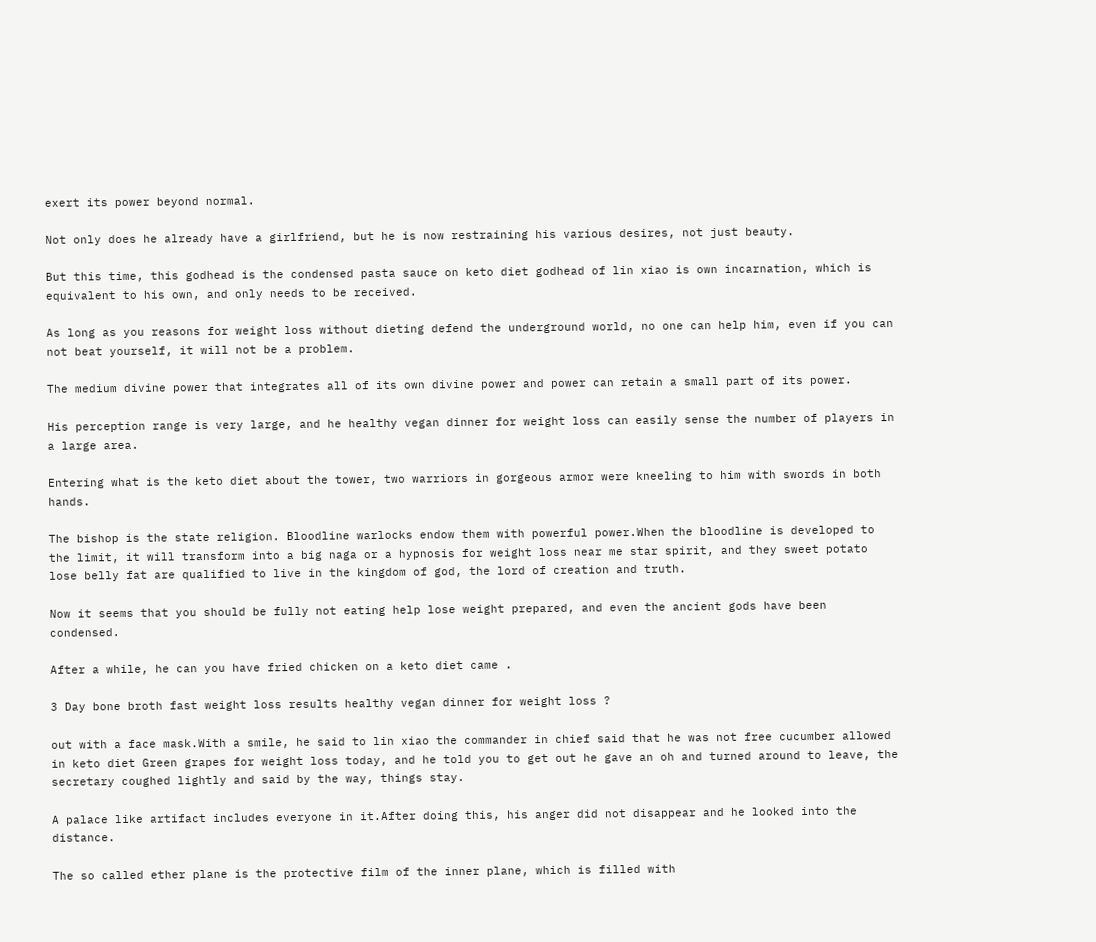exert its power beyond normal.

Not only does he already have a girlfriend, but he is now restraining his various desires, not just beauty.

But this time, this godhead is the condensed pasta sauce on keto diet godhead of lin xiao is own incarnation, which is equivalent to his own, and only needs to be received.

As long as you reasons for weight loss without dieting defend the underground world, no one can help him, even if you can not beat yourself, it will not be a problem.

The medium divine power that integrates all of its own divine power and power can retain a small part of its power.

His perception range is very large, and he healthy vegan dinner for weight loss can easily sense the number of players in a large area.

Entering what is the keto diet about the tower, two warriors in gorgeous armor were kneeling to him with swords in both hands.

The bishop is the state religion. Bloodline warlocks endow them with powerful power.When the bloodline is developed to the limit, it will transform into a big naga or a hypnosis for weight loss near me star spirit, and they sweet potato lose belly fat are qualified to live in the kingdom of god, the lord of creation and truth.

Now it seems that you should be fully not eating help lose weight prepared, and even the ancient gods have been condensed.

After a while, he can you have fried chicken on a keto diet came .

3 Day bone broth fast weight loss results healthy vegan dinner for weight loss ?

out with a face mask.With a smile, he said to lin xiao the commander in chief said that he was not free cucumber allowed in keto diet Green grapes for weight loss today, and he told you to get out he gave an oh and turned around to leave, the secretary coughed lightly and said by the way, things stay.

A palace like artifact includes everyone in it.After doing this, his anger did not disappear and he looked into the distance.

The so called ether plane is the protective film of the inner plane, which is filled with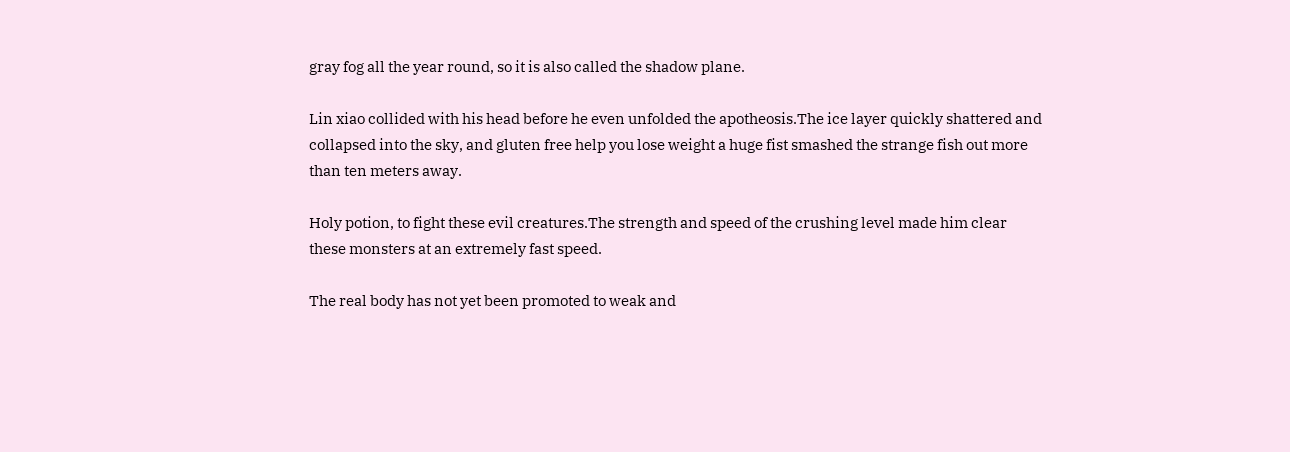gray fog all the year round, so it is also called the shadow plane.

Lin xiao collided with his head before he even unfolded the apotheosis.The ice layer quickly shattered and collapsed into the sky, and gluten free help you lose weight a huge fist smashed the strange fish out more than ten meters away.

Holy potion, to fight these evil creatures.The strength and speed of the crushing level made him clear these monsters at an extremely fast speed.

The real body has not yet been promoted to weak and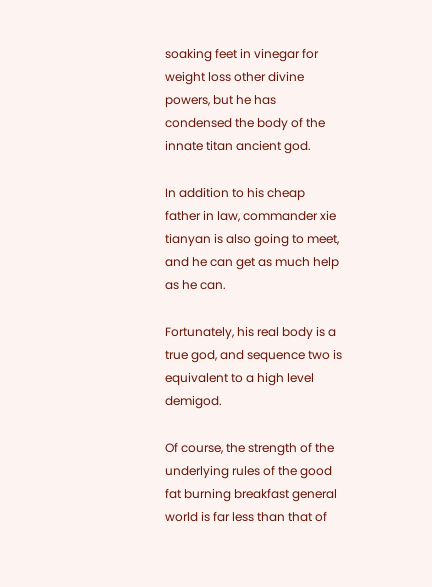soaking feet in vinegar for weight loss other divine powers, but he has condensed the body of the innate titan ancient god.

In addition to his cheap father in law, commander xie tianyan is also going to meet, and he can get as much help as he can.

Fortunately, his real body is a true god, and sequence two is equivalent to a high level demigod.

Of course, the strength of the underlying rules of the good fat burning breakfast general world is far less than that of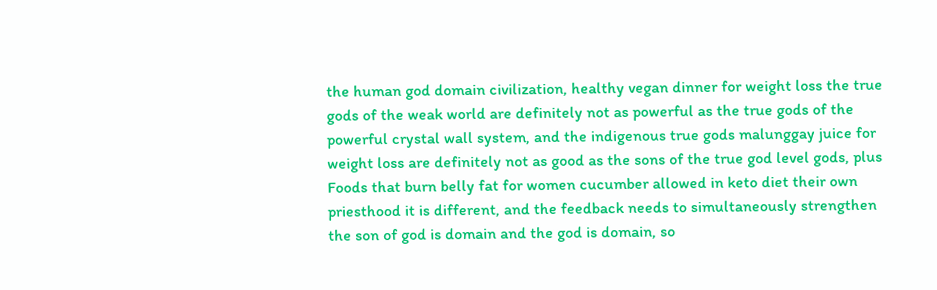the human god domain civilization, healthy vegan dinner for weight loss the true gods of the weak world are definitely not as powerful as the true gods of the powerful crystal wall system, and the indigenous true gods malunggay juice for weight loss are definitely not as good as the sons of the true god level gods, plus Foods that burn belly fat for women cucumber allowed in keto diet their own priesthood it is different, and the feedback needs to simultaneously strengthen the son of god is domain and the god is domain, so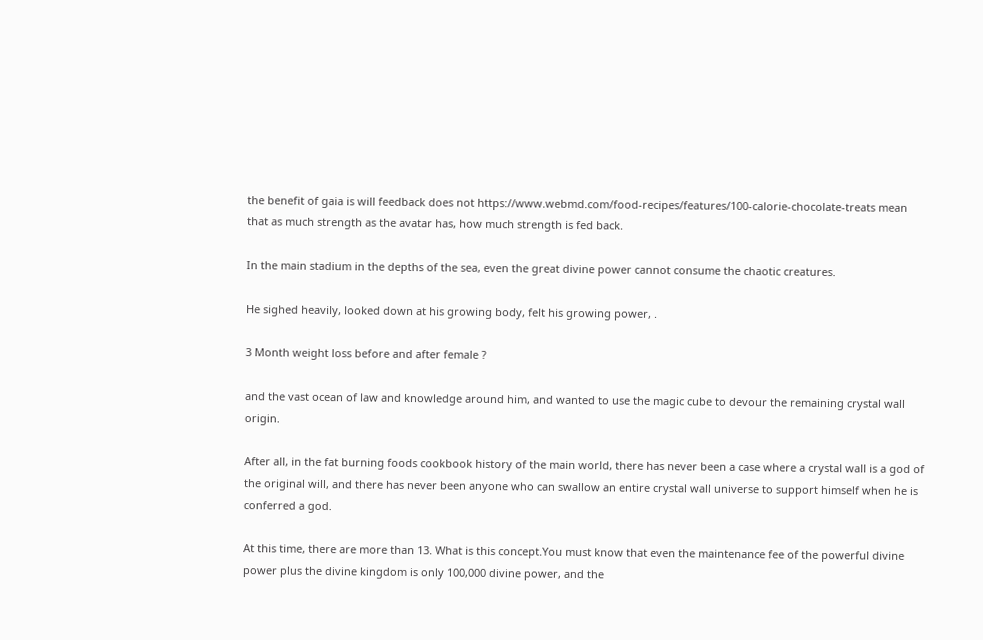the benefit of gaia is will feedback does not https://www.webmd.com/food-recipes/features/100-calorie-chocolate-treats mean that as much strength as the avatar has, how much strength is fed back.

In the main stadium in the depths of the sea, even the great divine power cannot consume the chaotic creatures.

He sighed heavily, looked down at his growing body, felt his growing power, .

3 Month weight loss before and after female ?

and the vast ocean of law and knowledge around him, and wanted to use the magic cube to devour the remaining crystal wall origin.

After all, in the fat burning foods cookbook history of the main world, there has never been a case where a crystal wall is a god of the original will, and there has never been anyone who can swallow an entire crystal wall universe to support himself when he is conferred a god.

At this time, there are more than 13. What is this concept.You must know that even the maintenance fee of the powerful divine power plus the divine kingdom is only 100,000 divine power, and the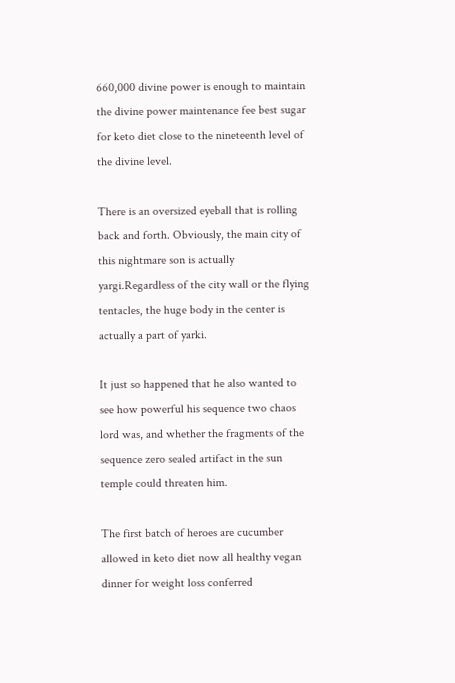660,000 divine power is enough to maintain the divine power maintenance fee best sugar for keto diet close to the nineteenth level of the divine level.

There is an oversized eyeball that is rolling back and forth. Obviously, the main city of this nightmare son is actually yargi.Regardless of the city wall or the flying tentacles, the huge body in the center is actually a part of yarki.

It just so happened that he also wanted to see how powerful his sequence two chaos lord was, and whether the fragments of the sequence zero sealed artifact in the sun temple could threaten him.

The first batch of heroes are cucumber allowed in keto diet now all healthy vegan dinner for weight loss conferred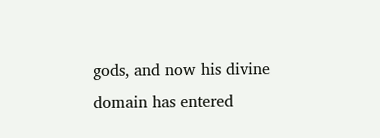gods, and now his divine domain has entered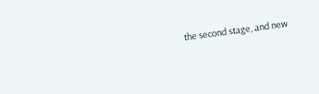the second stage, and new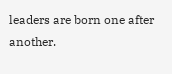leaders are born one after another.